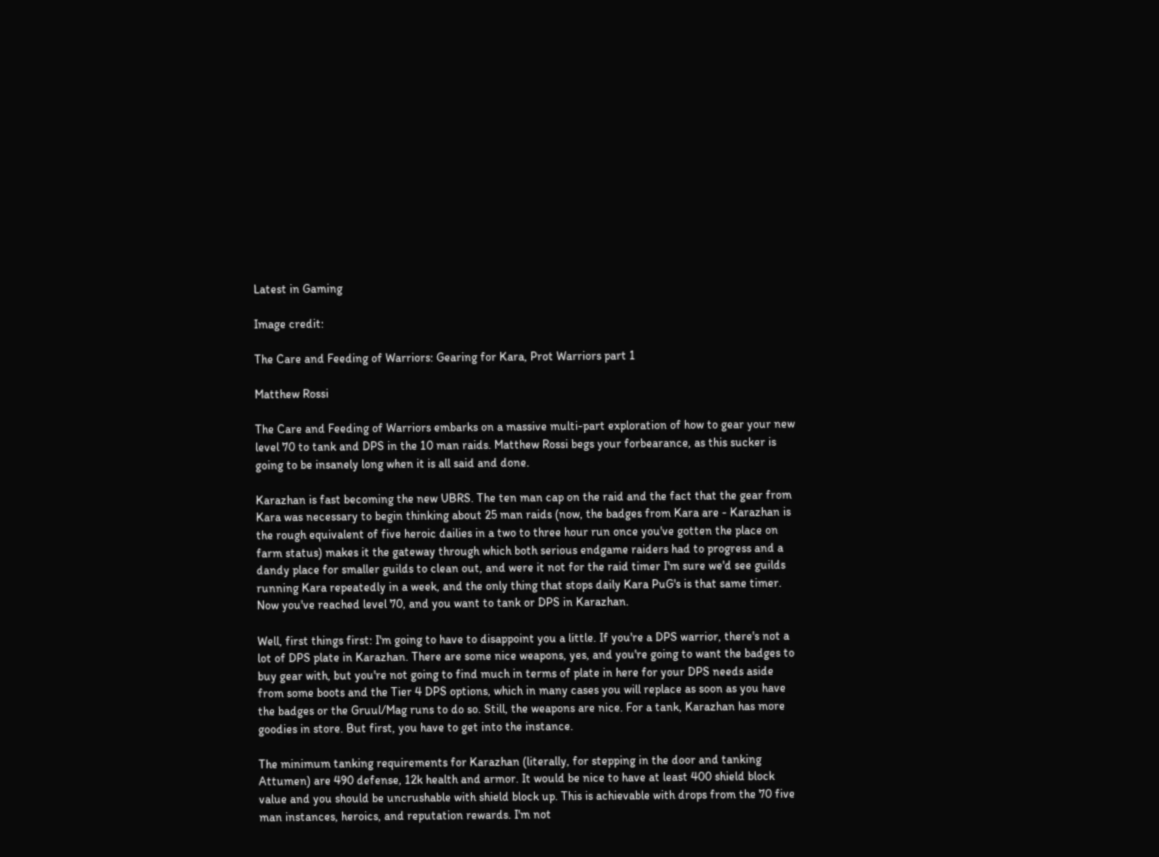Latest in Gaming

Image credit:

The Care and Feeding of Warriors: Gearing for Kara, Prot Warriors part 1

Matthew Rossi

The Care and Feeding of Warriors embarks on a massive multi-part exploration of how to gear your new level 70 to tank and DPS in the 10 man raids. Matthew Rossi begs your forbearance, as this sucker is going to be insanely long when it is all said and done.

Karazhan is fast becoming the new UBRS. The ten man cap on the raid and the fact that the gear from Kara was necessary to begin thinking about 25 man raids (now, the badges from Kara are - Karazhan is the rough equivalent of five heroic dailies in a two to three hour run once you've gotten the place on farm status) makes it the gateway through which both serious endgame raiders had to progress and a dandy place for smaller guilds to clean out, and were it not for the raid timer I'm sure we'd see guilds running Kara repeatedly in a week, and the only thing that stops daily Kara PuG's is that same timer. Now you've reached level 70, and you want to tank or DPS in Karazhan.

Well, first things first: I'm going to have to disappoint you a little. If you're a DPS warrior, there's not a lot of DPS plate in Karazhan. There are some nice weapons, yes, and you're going to want the badges to buy gear with, but you're not going to find much in terms of plate in here for your DPS needs aside from some boots and the Tier 4 DPS options, which in many cases you will replace as soon as you have the badges or the Gruul/Mag runs to do so. Still, the weapons are nice. For a tank, Karazhan has more goodies in store. But first, you have to get into the instance.

The minimum tanking requirements for Karazhan (literally, for stepping in the door and tanking Attumen) are 490 defense, 12k health and armor. It would be nice to have at least 400 shield block value and you should be uncrushable with shield block up. This is achievable with drops from the 70 five man instances, heroics, and reputation rewards. I'm not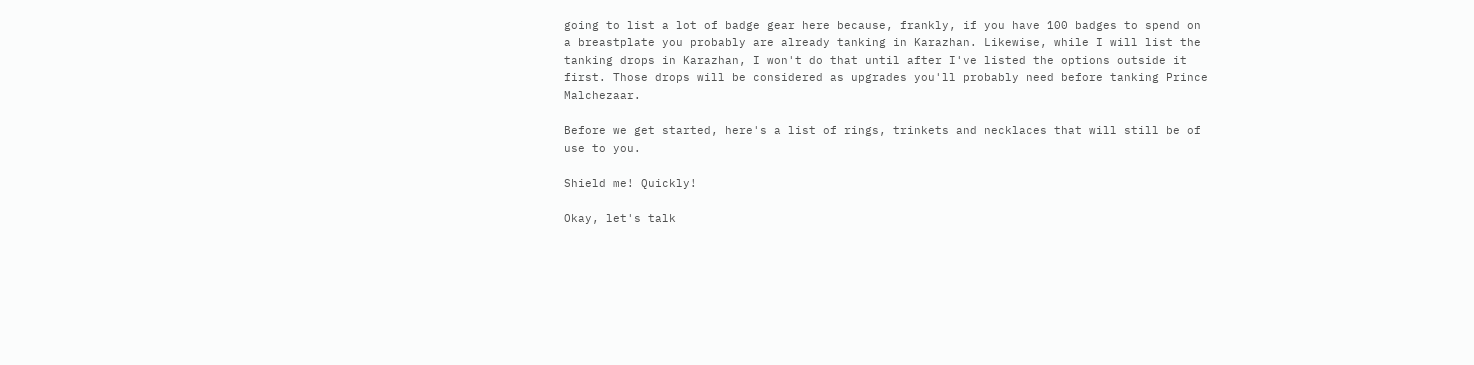going to list a lot of badge gear here because, frankly, if you have 100 badges to spend on a breastplate you probably are already tanking in Karazhan. Likewise, while I will list the tanking drops in Karazhan, I won't do that until after I've listed the options outside it first. Those drops will be considered as upgrades you'll probably need before tanking Prince Malchezaar.

Before we get started, here's a list of rings, trinkets and necklaces that will still be of use to you.

Shield me! Quickly!

Okay, let's talk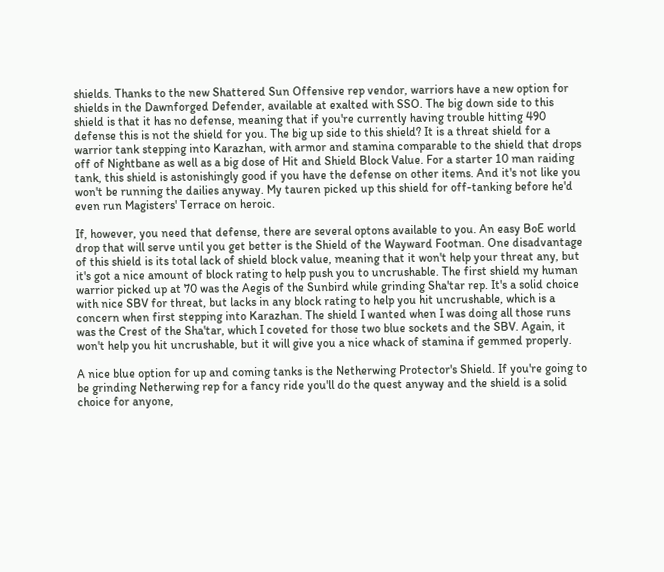shields. Thanks to the new Shattered Sun Offensive rep vendor, warriors have a new option for shields in the Dawnforged Defender, available at exalted with SSO. The big down side to this shield is that it has no defense, meaning that if you're currently having trouble hitting 490 defense this is not the shield for you. The big up side to this shield? It is a threat shield for a warrior tank stepping into Karazhan, with armor and stamina comparable to the shield that drops off of Nightbane as well as a big dose of Hit and Shield Block Value. For a starter 10 man raiding tank, this shield is astonishingly good if you have the defense on other items. And it's not like you won't be running the dailies anyway. My tauren picked up this shield for off-tanking before he'd even run Magisters' Terrace on heroic.

If, however, you need that defense, there are several optons available to you. An easy BoE world drop that will serve until you get better is the Shield of the Wayward Footman. One disadvantage of this shield is its total lack of shield block value, meaning that it won't help your threat any, but it's got a nice amount of block rating to help push you to uncrushable. The first shield my human warrior picked up at 70 was the Aegis of the Sunbird while grinding Sha'tar rep. It's a solid choice with nice SBV for threat, but lacks in any block rating to help you hit uncrushable, which is a concern when first stepping into Karazhan. The shield I wanted when I was doing all those runs was the Crest of the Sha'tar, which I coveted for those two blue sockets and the SBV. Again, it won't help you hit uncrushable, but it will give you a nice whack of stamina if gemmed properly.

A nice blue option for up and coming tanks is the Netherwing Protector's Shield. If you're going to be grinding Netherwing rep for a fancy ride you'll do the quest anyway and the shield is a solid choice for anyone,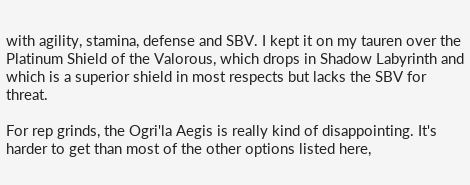with agility, stamina, defense and SBV. I kept it on my tauren over the Platinum Shield of the Valorous, which drops in Shadow Labyrinth and which is a superior shield in most respects but lacks the SBV for threat.

For rep grinds, the Ogri'la Aegis is really kind of disappointing. It's harder to get than most of the other options listed here,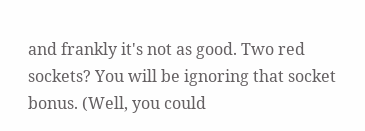and frankly it's not as good. Two red sockets? You will be ignoring that socket bonus. (Well, you could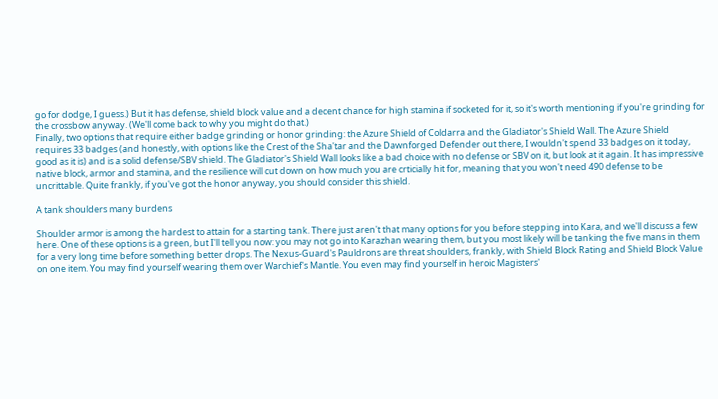go for dodge, I guess.) But it has defense, shield block value and a decent chance for high stamina if socketed for it, so it's worth mentioning if you're grinding for the crossbow anyway. (We'll come back to why you might do that.)
Finally, two options that require either badge grinding or honor grinding: the Azure Shield of Coldarra and the Gladiator's Shield Wall. The Azure Shield requires 33 badges (and honestly, with options like the Crest of the Sha'tar and the Dawnforged Defender out there, I wouldn't spend 33 badges on it today, good as it is) and is a solid defense/SBV shield. The Gladiator's Shield Wall looks like a bad choice with no defense or SBV on it, but look at it again. It has impressive native block, armor and stamina, and the resilience will cut down on how much you are crticially hit for, meaning that you won't need 490 defense to be uncrittable. Quite frankly, if you've got the honor anyway, you should consider this shield.

A tank shoulders many burdens

Shoulder armor is among the hardest to attain for a starting tank. There just aren't that many options for you before stepping into Kara, and we'll discuss a few here. One of these options is a green, but I'll tell you now: you may not go into Karazhan wearing them, but you most likely will be tanking the five mans in them for a very long time before something better drops. The Nexus-Guard's Pauldrons are threat shoulders, frankly, with Shield Block Rating and Shield Block Value on one item. You may find yourself wearing them over Warchief's Mantle. You even may find yourself in heroic Magisters'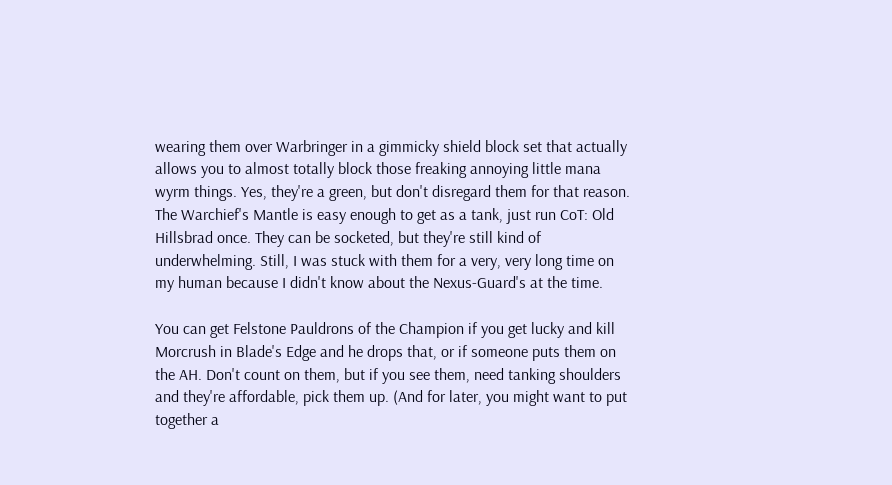wearing them over Warbringer in a gimmicky shield block set that actually allows you to almost totally block those freaking annoying little mana wyrm things. Yes, they're a green, but don't disregard them for that reason. The Warchief's Mantle is easy enough to get as a tank, just run CoT: Old Hillsbrad once. They can be socketed, but they're still kind of underwhelming. Still, I was stuck with them for a very, very long time on my human because I didn't know about the Nexus-Guard's at the time.

You can get Felstone Pauldrons of the Champion if you get lucky and kill Morcrush in Blade's Edge and he drops that, or if someone puts them on the AH. Don't count on them, but if you see them, need tanking shoulders and they're affordable, pick them up. (And for later, you might want to put together a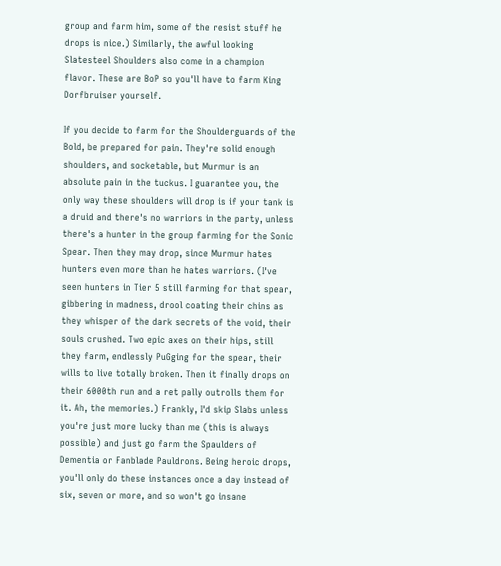group and farm him, some of the resist stuff he drops is nice.) Similarly, the awful looking Slatesteel Shoulders also come in a champion flavor. These are BoP so you'll have to farm King Dorfbruiser yourself.

If you decide to farm for the Shoulderguards of the Bold, be prepared for pain. They're solid enough shoulders, and socketable, but Murmur is an absolute pain in the tuckus. I guarantee you, the only way these shoulders will drop is if your tank is a druid and there's no warriors in the party, unless there's a hunter in the group farming for the Sonic Spear. Then they may drop, since Murmur hates hunters even more than he hates warriors. (I've seen hunters in Tier 5 still farming for that spear, gibbering in madness, drool coating their chins as they whisper of the dark secrets of the void, their souls crushed. Two epic axes on their hips, still they farm, endlessly PuGging for the spear, their wills to live totally broken. Then it finally drops on their 6000th run and a ret pally outrolls them for it. Ah, the memories.) Frankly, I'd skip Slabs unless you're just more lucky than me (this is always possible) and just go farm the Spaulders of Dementia or Fanblade Pauldrons. Being heroic drops, you'll only do these instances once a day instead of six, seven or more, and so won't go insane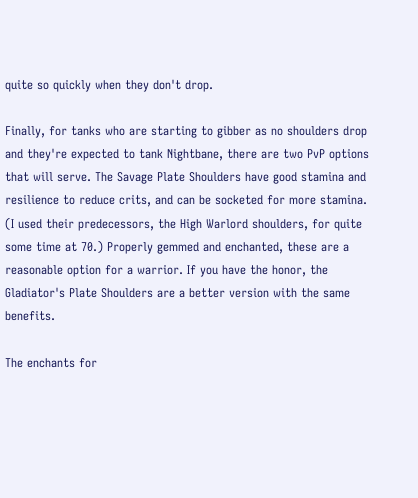quite so quickly when they don't drop.

Finally, for tanks who are starting to gibber as no shoulders drop and they're expected to tank Nightbane, there are two PvP options that will serve. The Savage Plate Shoulders have good stamina and resilience to reduce crits, and can be socketed for more stamina. (I used their predecessors, the High Warlord shoulders, for quite some time at 70.) Properly gemmed and enchanted, these are a reasonable option for a warrior. If you have the honor, the Gladiator's Plate Shoulders are a better version with the same benefits.

The enchants for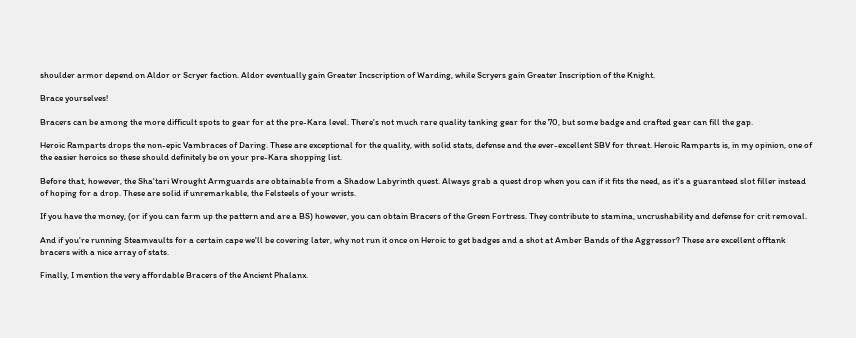shoulder armor depend on Aldor or Scryer faction. Aldor eventually gain Greater Incscription of Warding, while Scryers gain Greater Inscription of the Knight.

Brace yourselves!

Bracers can be among the more difficult spots to gear for at the pre-Kara level. There's not much rare quality tanking gear for the 70, but some badge and crafted gear can fill the gap.

Heroic Ramparts drops the non-epic Vambraces of Daring. These are exceptional for the quality, with solid stats, defense and the ever-excellent SBV for threat. Heroic Ramparts is, in my opinion, one of the easier heroics so these should definitely be on your pre-Kara shopping list.

Before that, however, the Sha'tari Wrought Armguards are obtainable from a Shadow Labyrinth quest. Always grab a quest drop when you can if it fits the need, as it's a guaranteed slot filler instead of hoping for a drop. These are solid if unremarkable, the Felsteels of your wrists.

If you have the money, (or if you can farm up the pattern and are a BS) however, you can obtain Bracers of the Green Fortress. They contribute to stamina, uncrushability and defense for crit removal.

And if you're running Steamvaults for a certain cape we'll be covering later, why not run it once on Heroic to get badges and a shot at Amber Bands of the Aggressor? These are excellent offtank bracers with a nice array of stats.

Finally, I mention the very affordable Bracers of the Ancient Phalanx.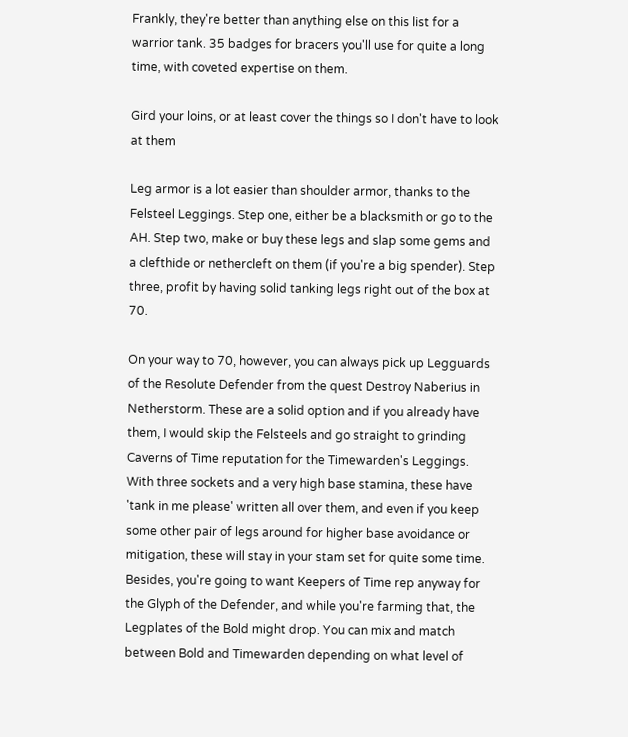Frankly, they're better than anything else on this list for a warrior tank. 35 badges for bracers you'll use for quite a long time, with coveted expertise on them.

Gird your loins, or at least cover the things so I don't have to look at them

Leg armor is a lot easier than shoulder armor, thanks to the Felsteel Leggings. Step one, either be a blacksmith or go to the AH. Step two, make or buy these legs and slap some gems and a clefthide or nethercleft on them (if you're a big spender). Step three, profit by having solid tanking legs right out of the box at 70.

On your way to 70, however, you can always pick up Legguards of the Resolute Defender from the quest Destroy Naberius in Netherstorm. These are a solid option and if you already have them, I would skip the Felsteels and go straight to grinding Caverns of Time reputation for the Timewarden's Leggings. With three sockets and a very high base stamina, these have 'tank in me please' written all over them, and even if you keep some other pair of legs around for higher base avoidance or mitigation, these will stay in your stam set for quite some time. Besides, you're going to want Keepers of Time rep anyway for the Glyph of the Defender, and while you're farming that, the Legplates of the Bold might drop. You can mix and match between Bold and Timewarden depending on what level of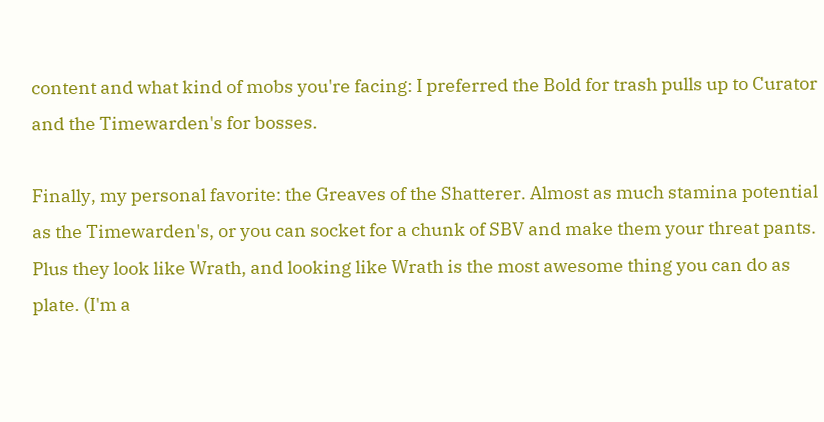content and what kind of mobs you're facing: I preferred the Bold for trash pulls up to Curator and the Timewarden's for bosses.

Finally, my personal favorite: the Greaves of the Shatterer. Almost as much stamina potential as the Timewarden's, or you can socket for a chunk of SBV and make them your threat pants. Plus they look like Wrath, and looking like Wrath is the most awesome thing you can do as plate. (I'm a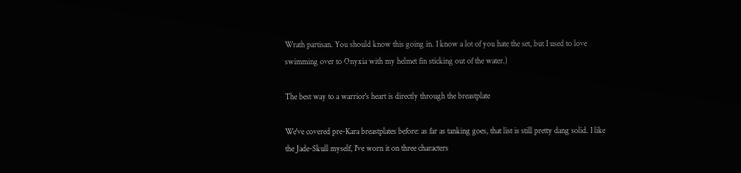Wrath partisan. You should know this going in. I know a lot of you hate the set, but I used to love swimming over to Onyxia with my helmet fin sticking out of the water.)

The best way to a warrior's heart is directly through the breastplate

We've covered pre-Kara breastplates before: as far as tanking goes, that list is still pretty dang solid. I like the Jade-Skull myself, I've worn it on three characters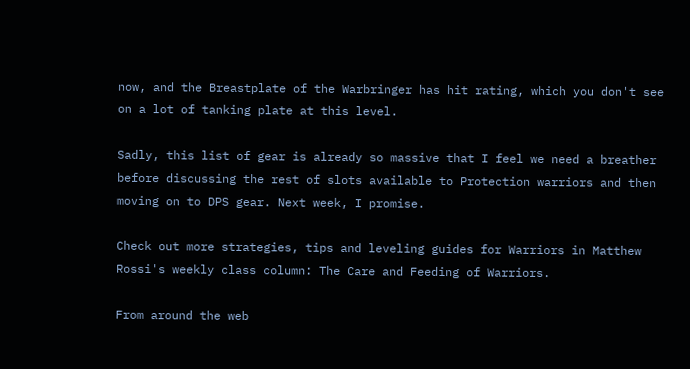now, and the Breastplate of the Warbringer has hit rating, which you don't see on a lot of tanking plate at this level.

Sadly, this list of gear is already so massive that I feel we need a breather before discussing the rest of slots available to Protection warriors and then moving on to DPS gear. Next week, I promise.

Check out more strategies, tips and leveling guides for Warriors in Matthew Rossi's weekly class column: The Care and Feeding of Warriors.

From around the web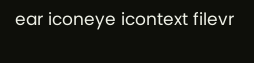ear iconeye icontext filevr